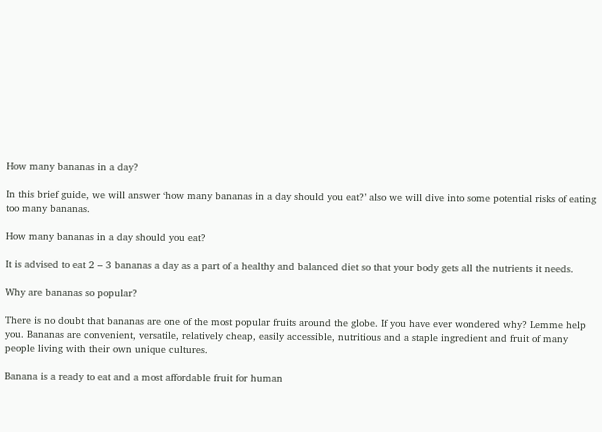How many bananas in a day?

In this brief guide, we will answer ‘how many bananas in a day should you eat?’ also we will dive into some potential risks of eating too many bananas.

How many bananas in a day should you eat?

It is advised to eat 2 – 3 bananas a day as a part of a healthy and balanced diet so that your body gets all the nutrients it needs.

Why are bananas so popular?

There is no doubt that bananas are one of the most popular fruits around the globe. If you have ever wondered why? Lemme help you. Bananas are convenient, versatile, relatively cheap, easily accessible, nutritious and a staple ingredient and fruit of many people living with their own unique cultures.

Banana is a ready to eat and a most affordable fruit for human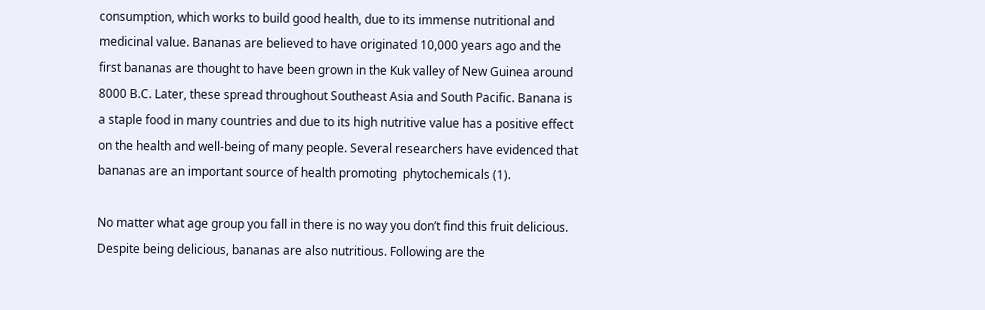consumption, which works to build good health, due to its immense nutritional and medicinal value. Bananas are believed to have originated 10,000 years ago and the first bananas are thought to have been grown in the Kuk valley of New Guinea around 8000 B.C. Later, these spread throughout Southeast Asia and South Pacific. Banana is a staple food in many countries and due to its high nutritive value has a positive effect on the health and well-being of many people. Several researchers have evidenced that bananas are an important source of health promoting  phytochemicals (1).

No matter what age group you fall in there is no way you don’t find this fruit delicious. Despite being delicious, bananas are also nutritious. Following are the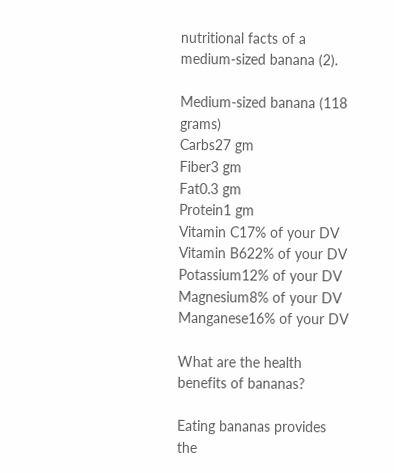nutritional facts of a medium-sized banana (2).

Medium-sized banana (118 grams)
Carbs27 gm
Fiber3 gm
Fat0.3 gm
Protein1 gm
Vitamin C17% of your DV
Vitamin B622% of your DV
Potassium12% of your DV
Magnesium8% of your DV
Manganese16% of your DV

What are the health benefits of bananas?

Eating bananas provides the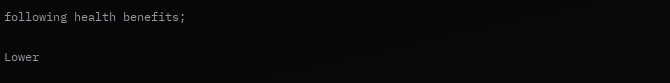following health benefits;

Lower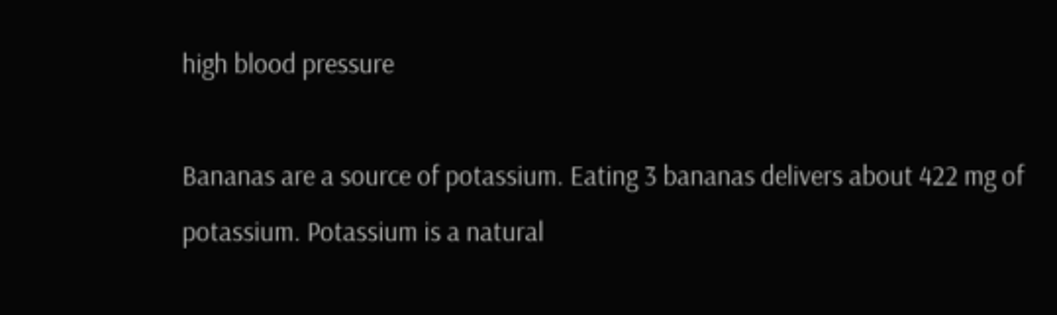high blood pressure

Bananas are a source of potassium. Eating 3 bananas delivers about 422 mg of potassium. Potassium is a natural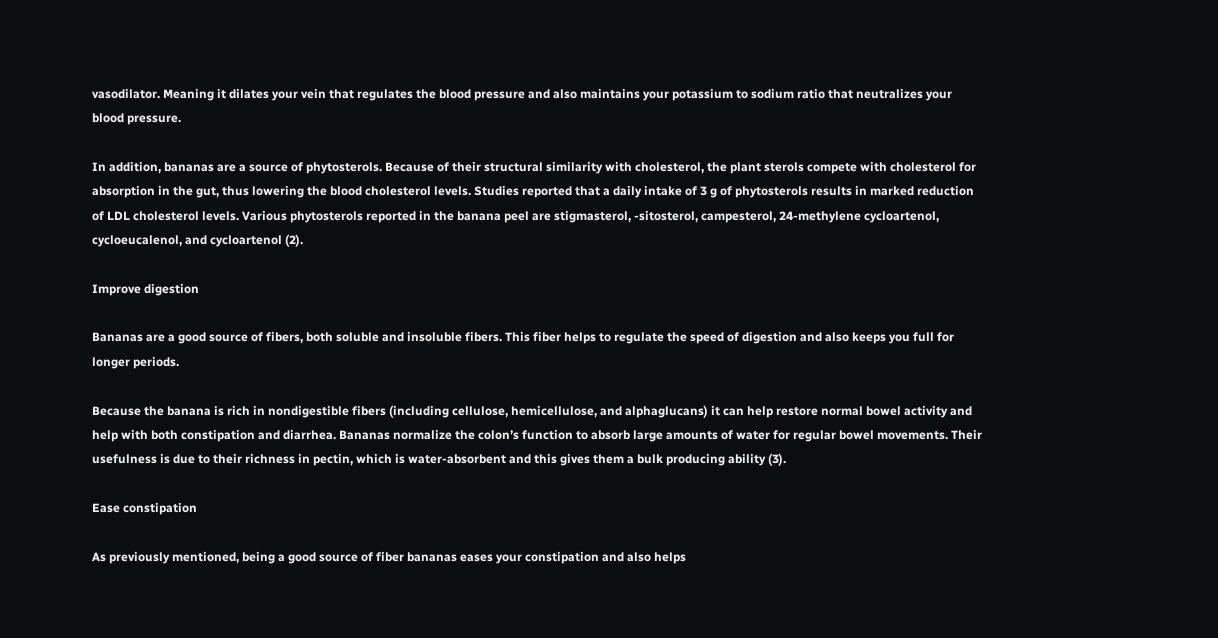vasodilator. Meaning it dilates your vein that regulates the blood pressure and also maintains your potassium to sodium ratio that neutralizes your blood pressure.

In addition, bananas are a source of phytosterols. Because of their structural similarity with cholesterol, the plant sterols compete with cholesterol for absorption in the gut, thus lowering the blood cholesterol levels. Studies reported that a daily intake of 3 g of phytosterols results in marked reduction of LDL cholesterol levels. Various phytosterols reported in the banana peel are stigmasterol, -sitosterol, campesterol, 24-methylene cycloartenol, cycloeucalenol, and cycloartenol (2).

Improve digestion

Bananas are a good source of fibers, both soluble and insoluble fibers. This fiber helps to regulate the speed of digestion and also keeps you full for longer periods.

Because the banana is rich in nondigestible fibers (including cellulose, hemicellulose, and alphaglucans) it can help restore normal bowel activity and help with both constipation and diarrhea. Bananas normalize the colon’s function to absorb large amounts of water for regular bowel movements. Their usefulness is due to their richness in pectin, which is water-absorbent and this gives them a bulk producing ability (3).

Ease constipation

As previously mentioned, being a good source of fiber bananas eases your constipation and also helps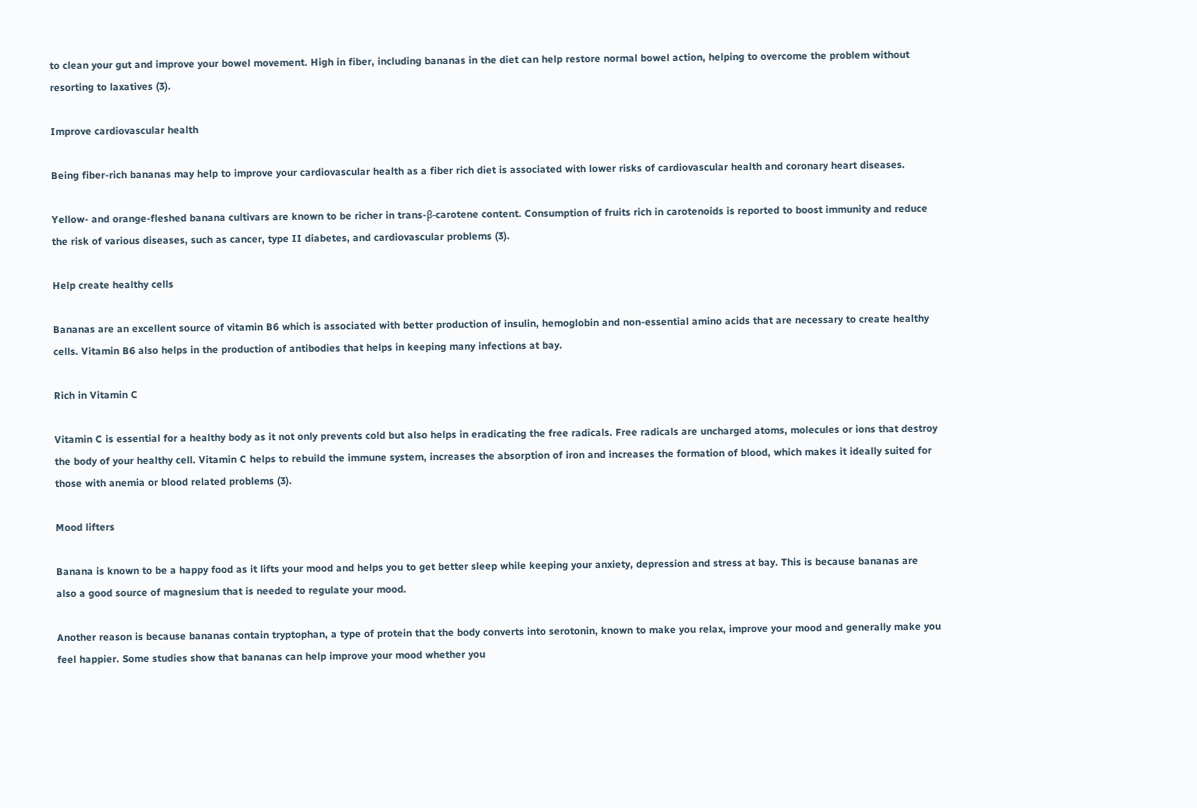to clean your gut and improve your bowel movement. High in fiber, including bananas in the diet can help restore normal bowel action, helping to overcome the problem without resorting to laxatives (3).

Improve cardiovascular health

Being fiber-rich bananas may help to improve your cardiovascular health as a fiber rich diet is associated with lower risks of cardiovascular health and coronary heart diseases.

Yellow- and orange-fleshed banana cultivars are known to be richer in trans-β-carotene content. Consumption of fruits rich in carotenoids is reported to boost immunity and reduce the risk of various diseases, such as cancer, type II diabetes, and cardiovascular problems (3).

Help create healthy cells

Bananas are an excellent source of vitamin B6 which is associated with better production of insulin, hemoglobin and non-essential amino acids that are necessary to create healthy cells. Vitamin B6 also helps in the production of antibodies that helps in keeping many infections at bay.

Rich in Vitamin C

Vitamin C is essential for a healthy body as it not only prevents cold but also helps in eradicating the free radicals. Free radicals are uncharged atoms, molecules or ions that destroy the body of your healthy cell. Vitamin C helps to rebuild the immune system, increases the absorption of iron and increases the formation of blood, which makes it ideally suited for those with anemia or blood related problems (3).

Mood lifters

Banana is known to be a happy food as it lifts your mood and helps you to get better sleep while keeping your anxiety, depression and stress at bay. This is because bananas are also a good source of magnesium that is needed to regulate your mood.

Another reason is because bananas contain tryptophan, a type of protein that the body converts into serotonin, known to make you relax, improve your mood and generally make you feel happier. Some studies show that bananas can help improve your mood whether you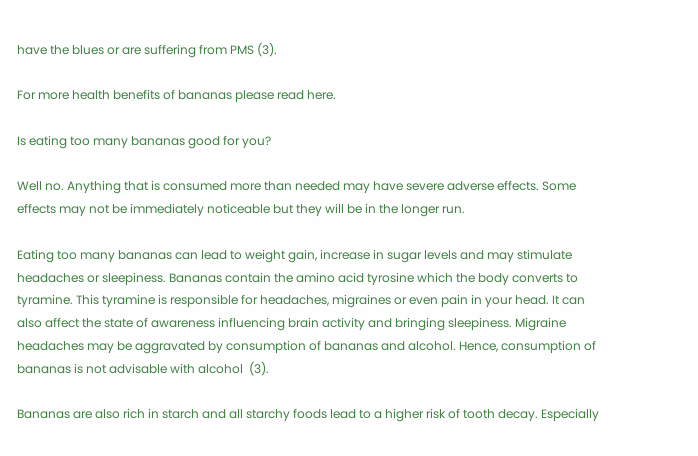have the blues or are suffering from PMS (3).

For more health benefits of bananas please read here.

Is eating too many bananas good for you?

Well no. Anything that is consumed more than needed may have severe adverse effects. Some effects may not be immediately noticeable but they will be in the longer run.

Eating too many bananas can lead to weight gain, increase in sugar levels and may stimulate headaches or sleepiness. Bananas contain the amino acid tyrosine which the body converts to tyramine. This tyramine is responsible for headaches, migraines or even pain in your head. It can also affect the state of awareness influencing brain activity and bringing sleepiness. Migraine headaches may be aggravated by consumption of bananas and alcohol. Hence, consumption of bananas is not advisable with alcohol  (3).

Bananas are also rich in starch and all starchy foods lead to a higher risk of tooth decay. Especially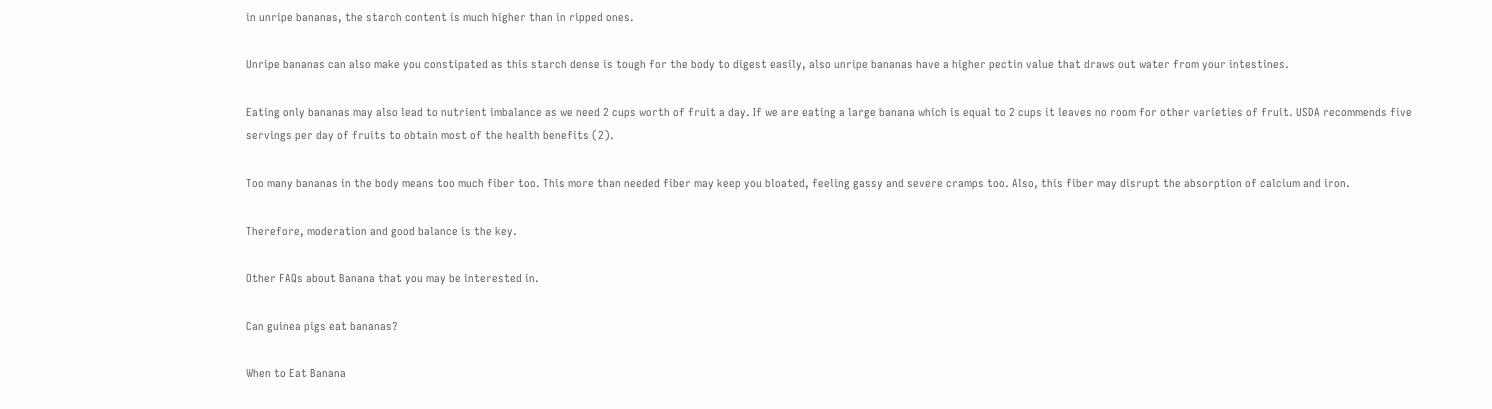in unripe bananas, the starch content is much higher than in ripped ones.

Unripe bananas can also make you constipated as this starch dense is tough for the body to digest easily, also unripe bananas have a higher pectin value that draws out water from your intestines.

Eating only bananas may also lead to nutrient imbalance as we need 2 cups worth of fruit a day. If we are eating a large banana which is equal to 2 cups it leaves no room for other varieties of fruit. USDA recommends five servings per day of fruits to obtain most of the health benefits (2).

Too many bananas in the body means too much fiber too. This more than needed fiber may keep you bloated, feeling gassy and severe cramps too. Also, this fiber may disrupt the absorption of calcium and iron.

Therefore, moderation and good balance is the key.

Other FAQs about Banana that you may be interested in.

Can guinea pigs eat bananas?

When to Eat Banana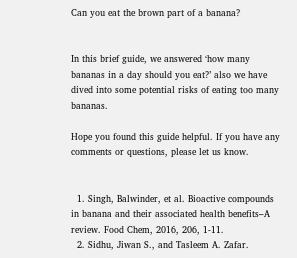Can you eat the brown part of a banana?


In this brief guide, we answered ‘how many bananas in a day should you eat?’ also we have dived into some potential risks of eating too many bananas.

Hope you found this guide helpful. If you have any comments or questions, please let us know.


  1. Singh, Balwinder, et al. Bioactive compounds in banana and their associated health benefits–A review. Food Chem, 2016, 206, 1-11.
  2. Sidhu, Jiwan S., and Tasleem A. Zafar.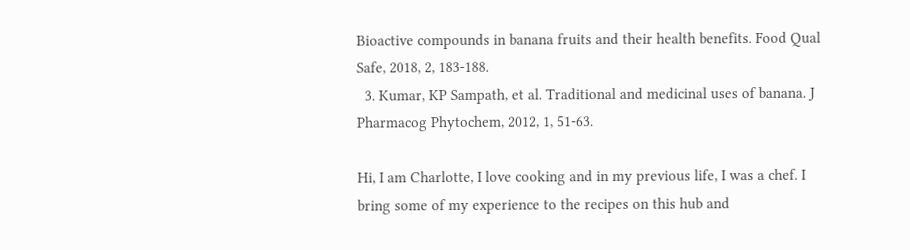Bioactive compounds in banana fruits and their health benefits. Food Qual Safe, 2018, 2, 183-188.
  3. Kumar, KP Sampath, et al. Traditional and medicinal uses of banana. J Pharmacog Phytochem, 2012, 1, 51-63.

Hi, I am Charlotte, I love cooking and in my previous life, I was a chef. I bring some of my experience to the recipes on this hub and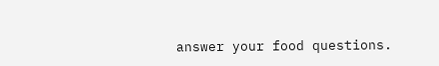answer your food questions.